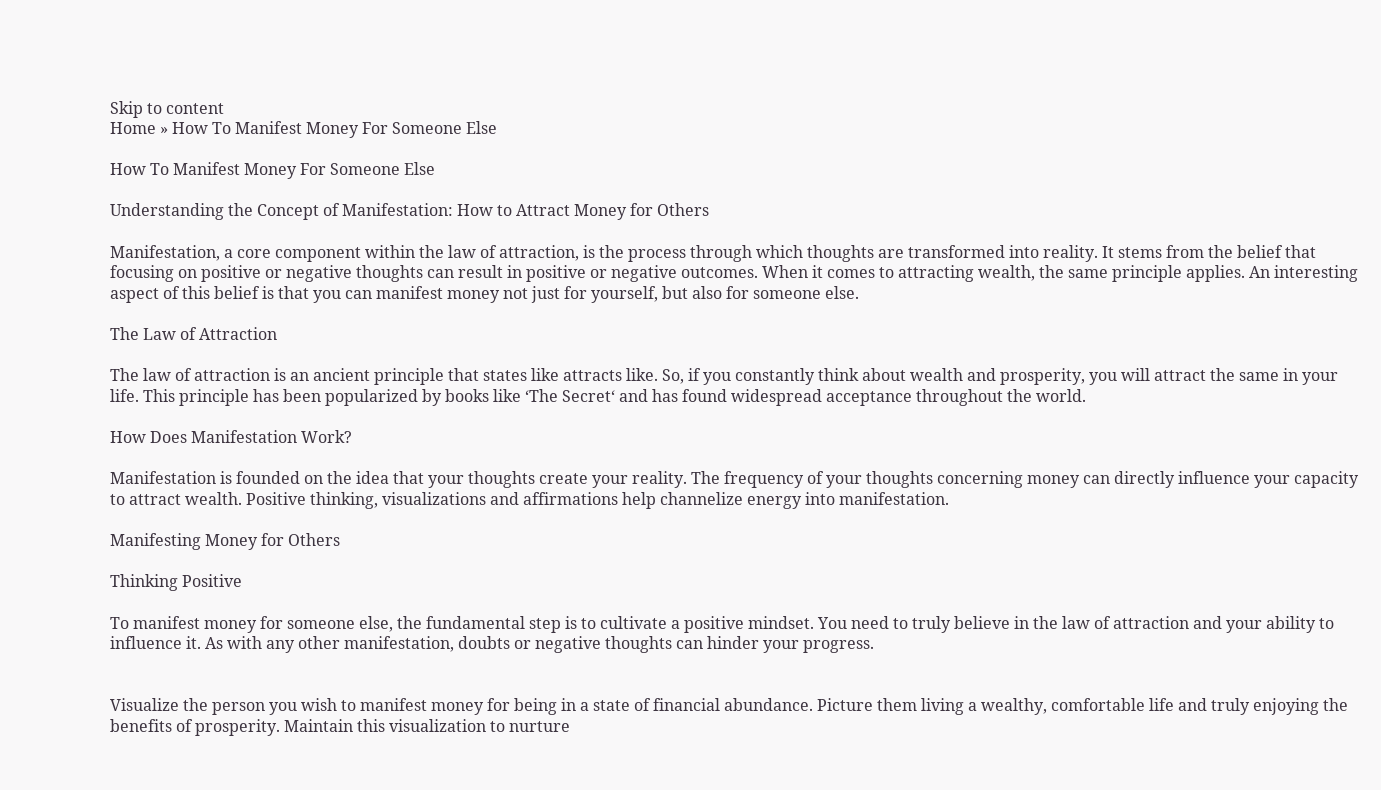Skip to content
Home » How To Manifest Money For Someone Else

How To Manifest Money For Someone Else

Understanding the Concept of Manifestation: How to Attract Money for Others

Manifestation, a core component within the law of attraction, is the process through which thoughts are transformed into reality. It stems from the belief that focusing on positive or negative thoughts can result in positive or negative outcomes. When it comes to attracting wealth, the same principle applies. An interesting aspect of this belief is that you can manifest money not just for yourself, but also for someone else.

The Law of Attraction

The law of attraction is an ancient principle that states like attracts like. So, if you constantly think about wealth and prosperity, you will attract the same in your life. This principle has been popularized by books like ‘The Secret‘ and has found widespread acceptance throughout the world.

How Does Manifestation Work?

Manifestation is founded on the idea that your thoughts create your reality. The frequency of your thoughts concerning money can directly influence your capacity to attract wealth. Positive thinking, visualizations and affirmations help channelize energy into manifestation.

Manifesting Money for Others

Thinking Positive

To manifest money for someone else, the fundamental step is to cultivate a positive mindset. You need to truly believe in the law of attraction and your ability to influence it. As with any other manifestation, doubts or negative thoughts can hinder your progress.


Visualize the person you wish to manifest money for being in a state of financial abundance. Picture them living a wealthy, comfortable life and truly enjoying the benefits of prosperity. Maintain this visualization to nurture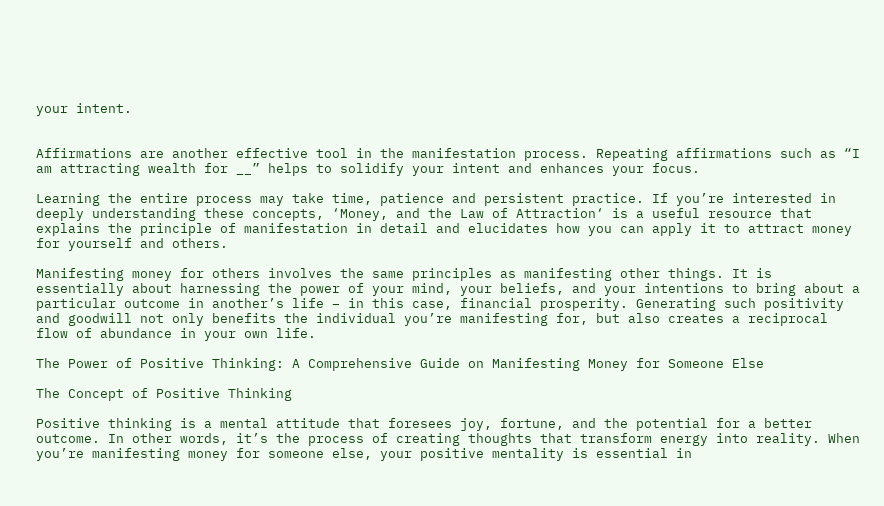your intent.


Affirmations are another effective tool in the manifestation process. Repeating affirmations such as “I am attracting wealth for __” helps to solidify your intent and enhances your focus.

Learning the entire process may take time, patience and persistent practice. If you’re interested in deeply understanding these concepts, ‘Money, and the Law of Attraction‘ is a useful resource that explains the principle of manifestation in detail and elucidates how you can apply it to attract money for yourself and others.

Manifesting money for others involves the same principles as manifesting other things. It is essentially about harnessing the power of your mind, your beliefs, and your intentions to bring about a particular outcome in another’s life – in this case, financial prosperity. Generating such positivity and goodwill not only benefits the individual you’re manifesting for, but also creates a reciprocal flow of abundance in your own life.

The Power of Positive Thinking: A Comprehensive Guide on Manifesting Money for Someone Else

The Concept of Positive Thinking

Positive thinking is a mental attitude that foresees joy, fortune, and the potential for a better outcome. In other words, it’s the process of creating thoughts that transform energy into reality. When you’re manifesting money for someone else, your positive mentality is essential in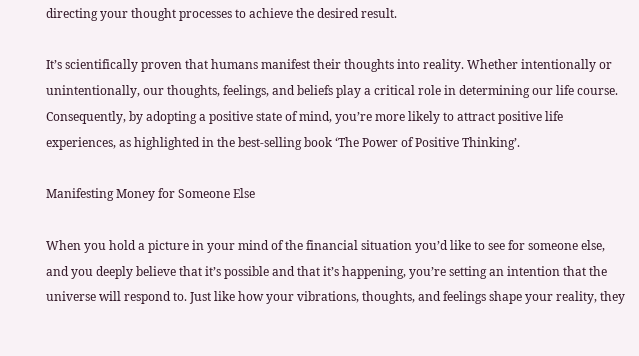directing your thought processes to achieve the desired result.

It’s scientifically proven that humans manifest their thoughts into reality. Whether intentionally or unintentionally, our thoughts, feelings, and beliefs play a critical role in determining our life course. Consequently, by adopting a positive state of mind, you’re more likely to attract positive life experiences, as highlighted in the best-selling book ‘The Power of Positive Thinking’.

Manifesting Money for Someone Else

When you hold a picture in your mind of the financial situation you’d like to see for someone else, and you deeply believe that it’s possible and that it’s happening, you’re setting an intention that the universe will respond to. Just like how your vibrations, thoughts, and feelings shape your reality, they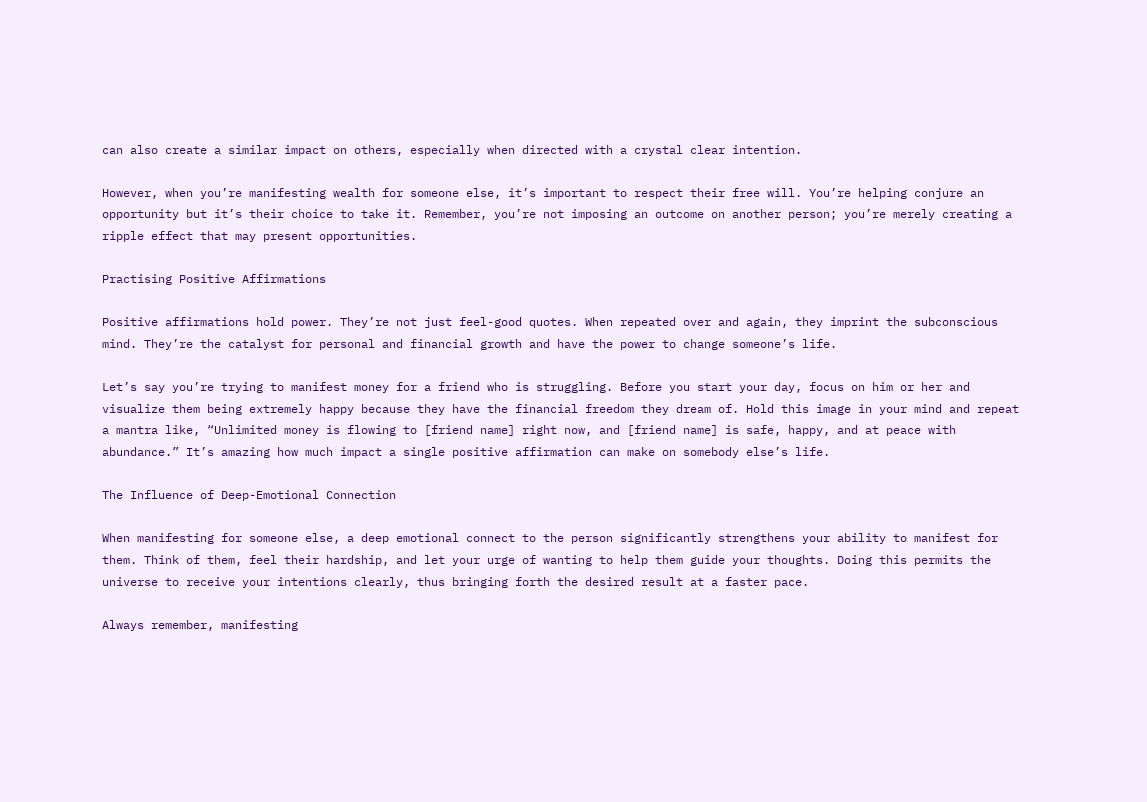can also create a similar impact on others, especially when directed with a crystal clear intention.

However, when you’re manifesting wealth for someone else, it’s important to respect their free will. You’re helping conjure an opportunity but it’s their choice to take it. Remember, you’re not imposing an outcome on another person; you’re merely creating a ripple effect that may present opportunities.

Practising Positive Affirmations

Positive affirmations hold power. They’re not just feel-good quotes. When repeated over and again, they imprint the subconscious mind. They’re the catalyst for personal and financial growth and have the power to change someone’s life.

Let’s say you’re trying to manifest money for a friend who is struggling. Before you start your day, focus on him or her and visualize them being extremely happy because they have the financial freedom they dream of. Hold this image in your mind and repeat a mantra like, “Unlimited money is flowing to [friend name] right now, and [friend name] is safe, happy, and at peace with abundance.” It’s amazing how much impact a single positive affirmation can make on somebody else’s life.

The Influence of Deep-Emotional Connection

When manifesting for someone else, a deep emotional connect to the person significantly strengthens your ability to manifest for them. Think of them, feel their hardship, and let your urge of wanting to help them guide your thoughts. Doing this permits the universe to receive your intentions clearly, thus bringing forth the desired result at a faster pace.

Always remember, manifesting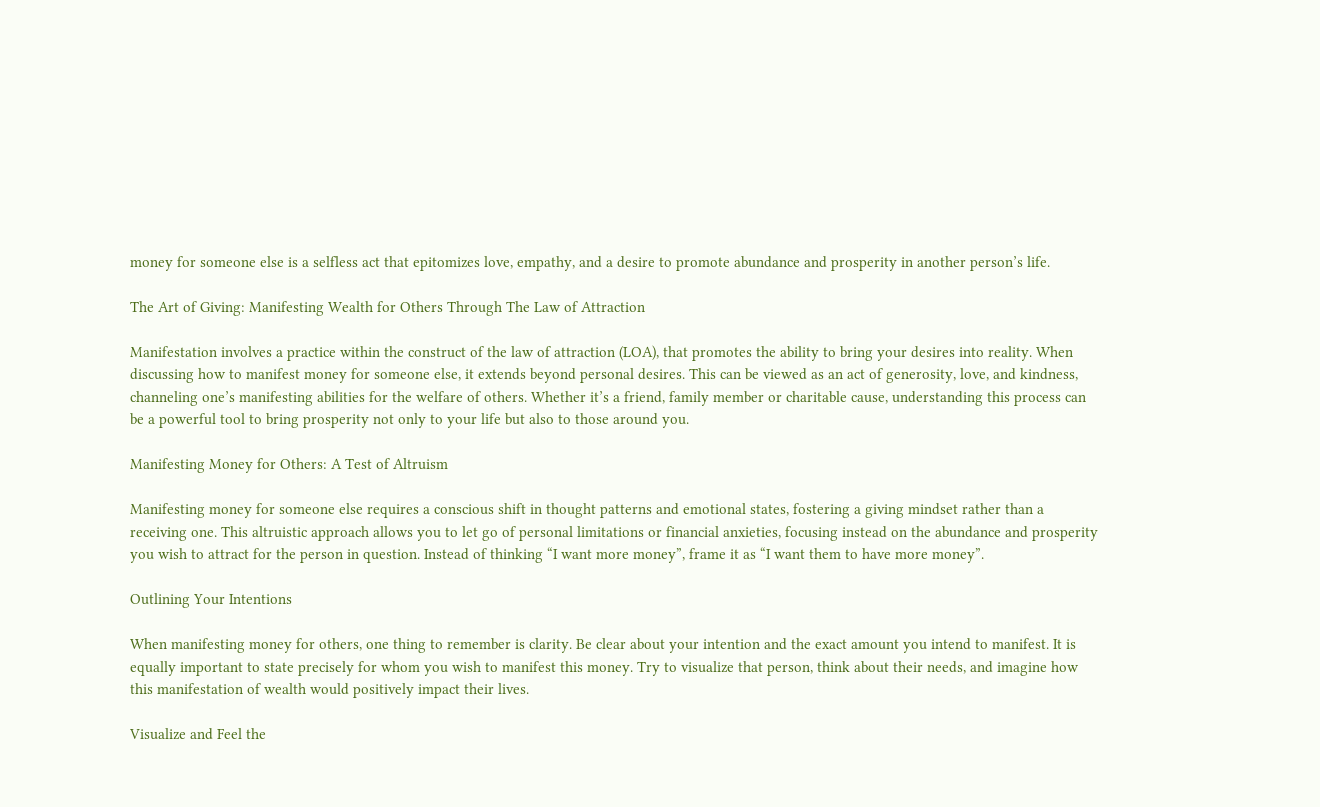money for someone else is a selfless act that epitomizes love, empathy, and a desire to promote abundance and prosperity in another person’s life.

The Art of Giving: Manifesting Wealth for Others Through The Law of Attraction

Manifestation involves a practice within the construct of the law of attraction (LOA), that promotes the ability to bring your desires into reality. When discussing how to manifest money for someone else, it extends beyond personal desires. This can be viewed as an act of generosity, love, and kindness, channeling one’s manifesting abilities for the welfare of others. Whether it’s a friend, family member or charitable cause, understanding this process can be a powerful tool to bring prosperity not only to your life but also to those around you.

Manifesting Money for Others: A Test of Altruism

Manifesting money for someone else requires a conscious shift in thought patterns and emotional states, fostering a giving mindset rather than a receiving one. This altruistic approach allows you to let go of personal limitations or financial anxieties, focusing instead on the abundance and prosperity you wish to attract for the person in question. Instead of thinking “I want more money”, frame it as “I want them to have more money”.

Outlining Your Intentions

When manifesting money for others, one thing to remember is clarity. Be clear about your intention and the exact amount you intend to manifest. It is equally important to state precisely for whom you wish to manifest this money. Try to visualize that person, think about their needs, and imagine how this manifestation of wealth would positively impact their lives.

Visualize and Feel the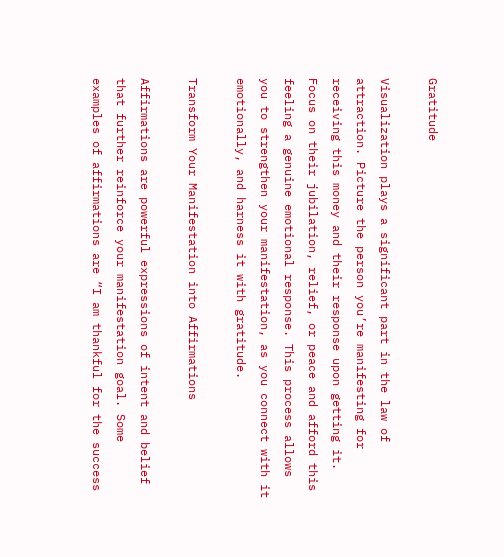Gratitude

Visualization plays a significant part in the law of attraction. Picture the person you’re manifesting for receiving this money and their response upon getting it. Focus on their jubilation, relief, or peace and afford this feeling a genuine emotional response. This process allows you to strengthen your manifestation, as you connect with it emotionally, and harness it with gratitude.

Transform Your Manifestation into Affirmations

Affirmations are powerful expressions of intent and belief that further reinforce your manifestation goal. Some examples of affirmations are “I am thankful for the success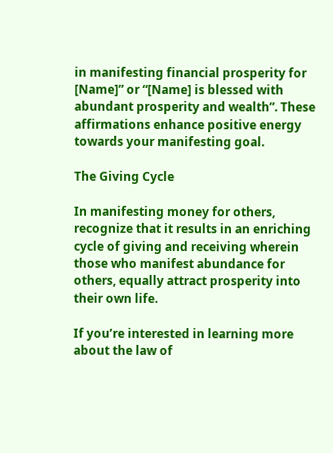in manifesting financial prosperity for [Name]” or “[Name] is blessed with abundant prosperity and wealth”. These affirmations enhance positive energy towards your manifesting goal.

The Giving Cycle

In manifesting money for others, recognize that it results in an enriching cycle of giving and receiving wherein those who manifest abundance for others, equally attract prosperity into their own life.

If you’re interested in learning more about the law of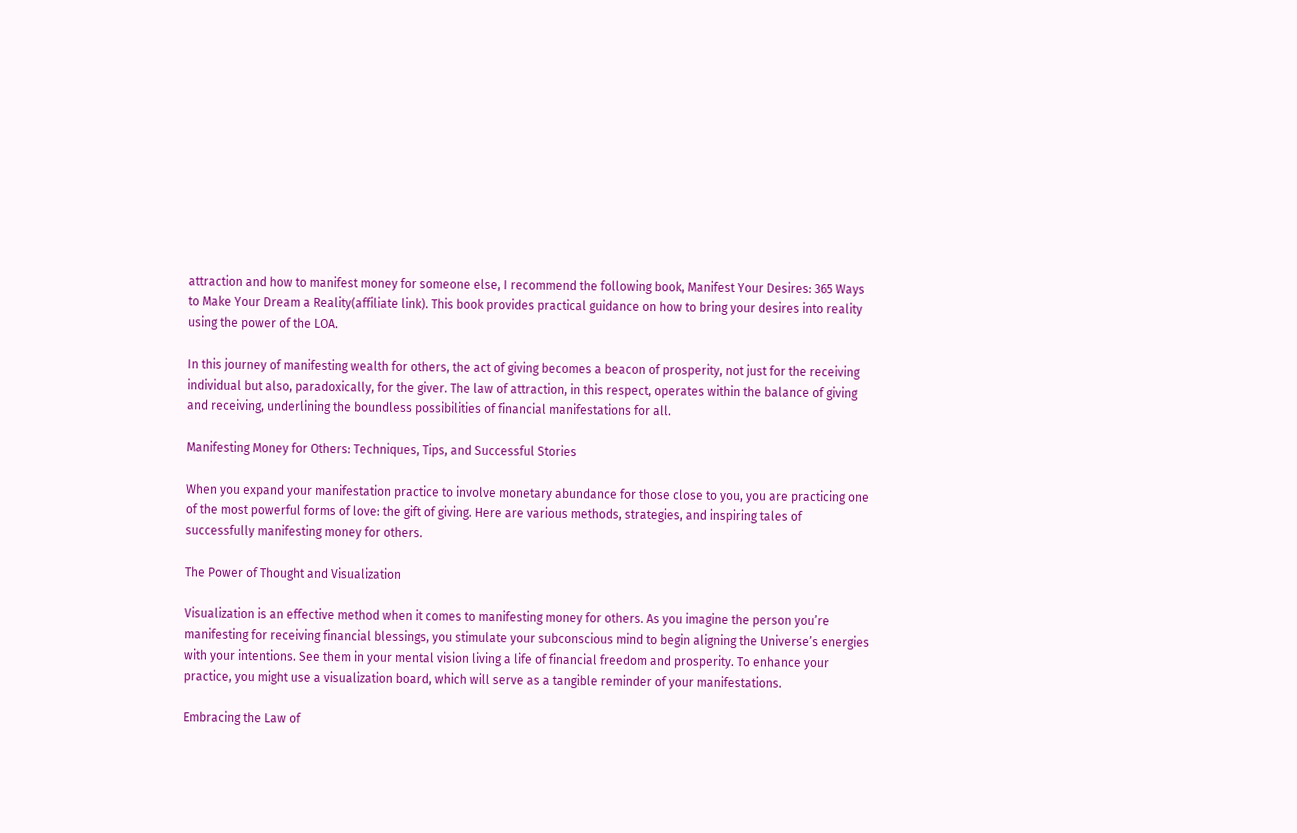attraction and how to manifest money for someone else, I recommend the following book, Manifest Your Desires: 365 Ways to Make Your Dream a Reality(affiliate link). This book provides practical guidance on how to bring your desires into reality using the power of the LOA.

In this journey of manifesting wealth for others, the act of giving becomes a beacon of prosperity, not just for the receiving individual but also, paradoxically, for the giver. The law of attraction, in this respect, operates within the balance of giving and receiving, underlining the boundless possibilities of financial manifestations for all.

Manifesting Money for Others: Techniques, Tips, and Successful Stories

When you expand your manifestation practice to involve monetary abundance for those close to you, you are practicing one of the most powerful forms of love: the gift of giving. Here are various methods, strategies, and inspiring tales of successfully manifesting money for others.

The Power of Thought and Visualization

Visualization is an effective method when it comes to manifesting money for others. As you imagine the person you’re manifesting for receiving financial blessings, you stimulate your subconscious mind to begin aligning the Universe’s energies with your intentions. See them in your mental vision living a life of financial freedom and prosperity. To enhance your practice, you might use a visualization board, which will serve as a tangible reminder of your manifestations.

Embracing the Law of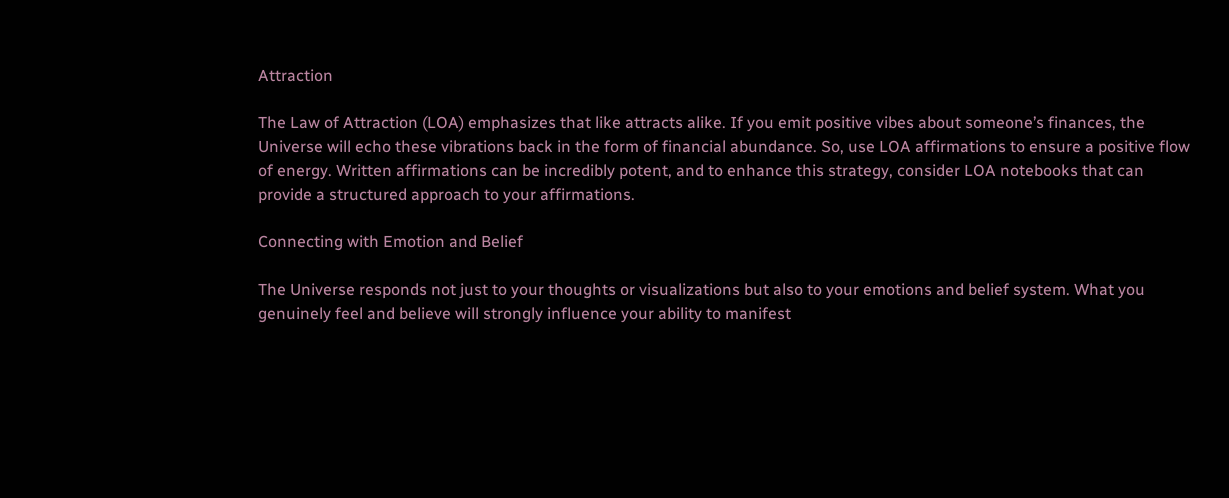Attraction

The Law of Attraction (LOA) emphasizes that like attracts alike. If you emit positive vibes about someone’s finances, the Universe will echo these vibrations back in the form of financial abundance. So, use LOA affirmations to ensure a positive flow of energy. Written affirmations can be incredibly potent, and to enhance this strategy, consider LOA notebooks that can provide a structured approach to your affirmations.

Connecting with Emotion and Belief

The Universe responds not just to your thoughts or visualizations but also to your emotions and belief system. What you genuinely feel and believe will strongly influence your ability to manifest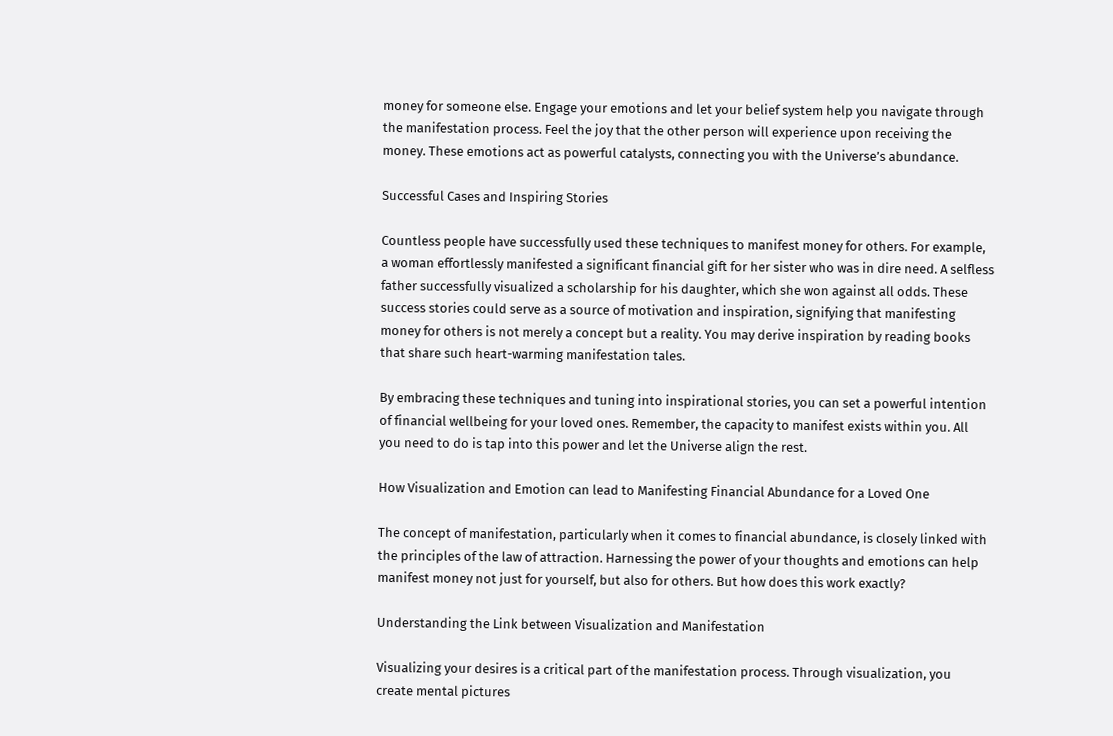money for someone else. Engage your emotions and let your belief system help you navigate through the manifestation process. Feel the joy that the other person will experience upon receiving the money. These emotions act as powerful catalysts, connecting you with the Universe’s abundance.

Successful Cases and Inspiring Stories

Countless people have successfully used these techniques to manifest money for others. For example, a woman effortlessly manifested a significant financial gift for her sister who was in dire need. A selfless father successfully visualized a scholarship for his daughter, which she won against all odds. These success stories could serve as a source of motivation and inspiration, signifying that manifesting money for others is not merely a concept but a reality. You may derive inspiration by reading books that share such heart-warming manifestation tales.

By embracing these techniques and tuning into inspirational stories, you can set a powerful intention of financial wellbeing for your loved ones. Remember, the capacity to manifest exists within you. All you need to do is tap into this power and let the Universe align the rest.

How Visualization and Emotion can lead to Manifesting Financial Abundance for a Loved One

The concept of manifestation, particularly when it comes to financial abundance, is closely linked with the principles of the law of attraction. Harnessing the power of your thoughts and emotions can help manifest money not just for yourself, but also for others. But how does this work exactly?

Understanding the Link between Visualization and Manifestation

Visualizing your desires is a critical part of the manifestation process. Through visualization, you create mental pictures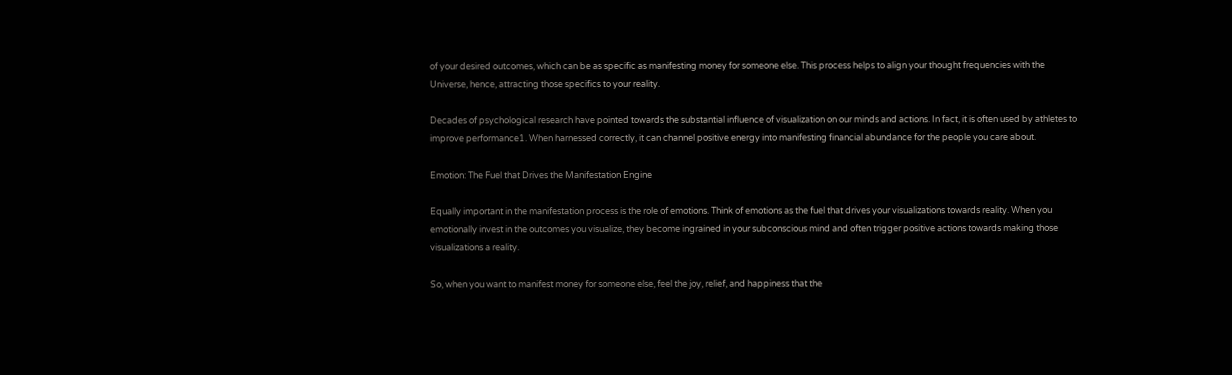of your desired outcomes, which can be as specific as manifesting money for someone else. This process helps to align your thought frequencies with the Universe, hence, attracting those specifics to your reality.

Decades of psychological research have pointed towards the substantial influence of visualization on our minds and actions. In fact, it is often used by athletes to improve performance1. When harnessed correctly, it can channel positive energy into manifesting financial abundance for the people you care about.

Emotion: The Fuel that Drives the Manifestation Engine

Equally important in the manifestation process is the role of emotions. Think of emotions as the fuel that drives your visualizations towards reality. When you emotionally invest in the outcomes you visualize, they become ingrained in your subconscious mind and often trigger positive actions towards making those visualizations a reality.

So, when you want to manifest money for someone else, feel the joy, relief, and happiness that the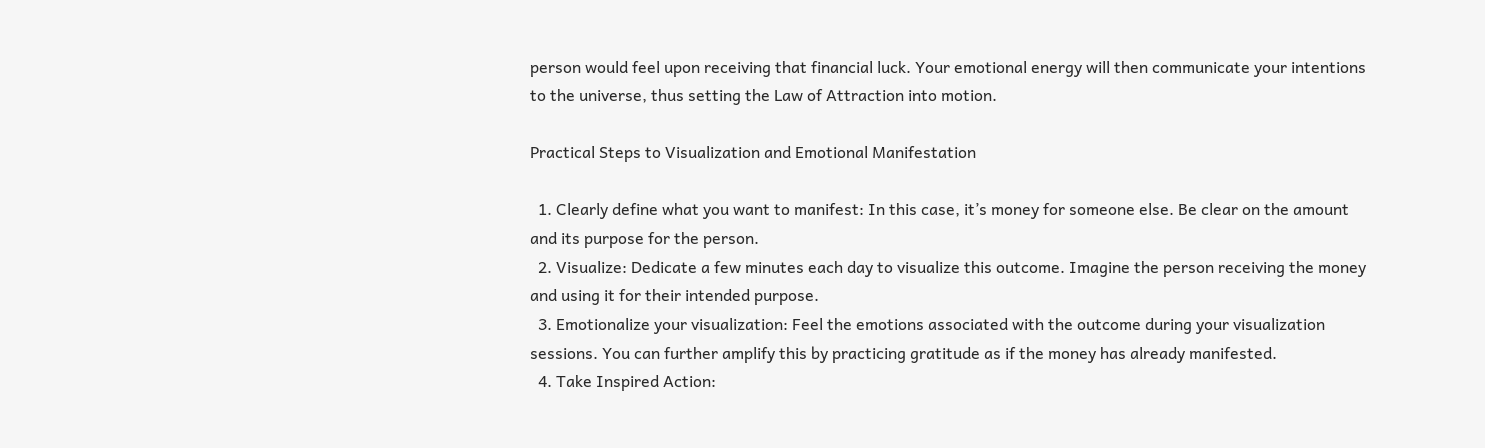person would feel upon receiving that financial luck. Your emotional energy will then communicate your intentions to the universe, thus setting the Law of Attraction into motion.

Practical Steps to Visualization and Emotional Manifestation

  1. Clearly define what you want to manifest: In this case, it’s money for someone else. Be clear on the amount and its purpose for the person.
  2. Visualize: Dedicate a few minutes each day to visualize this outcome. Imagine the person receiving the money and using it for their intended purpose.
  3. Emotionalize your visualization: Feel the emotions associated with the outcome during your visualization sessions. You can further amplify this by practicing gratitude as if the money has already manifested.
  4. Take Inspired Action: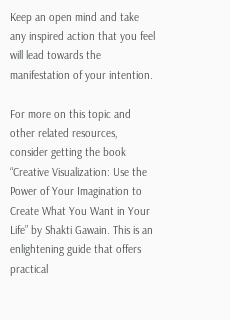Keep an open mind and take any inspired action that you feel will lead towards the manifestation of your intention.

For more on this topic and other related resources, consider getting the book “Creative Visualization: Use the Power of Your Imagination to Create What You Want in Your Life” by Shakti Gawain. This is an enlightening guide that offers practical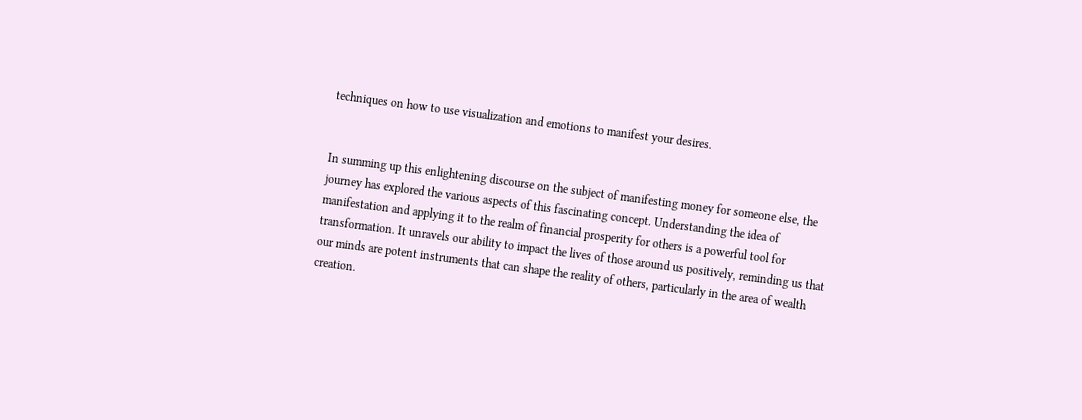techniques on how to use visualization and emotions to manifest your desires.


In summing up this enlightening discourse on the subject of manifesting money for someone else, the journey has explored the various aspects of this fascinating concept. Understanding the idea of manifestation and applying it to the realm of financial prosperity for others is a powerful tool for transformation. It unravels our ability to impact the lives of those around us positively, reminding us that our minds are potent instruments that can shape the reality of others, particularly in the area of wealth creation.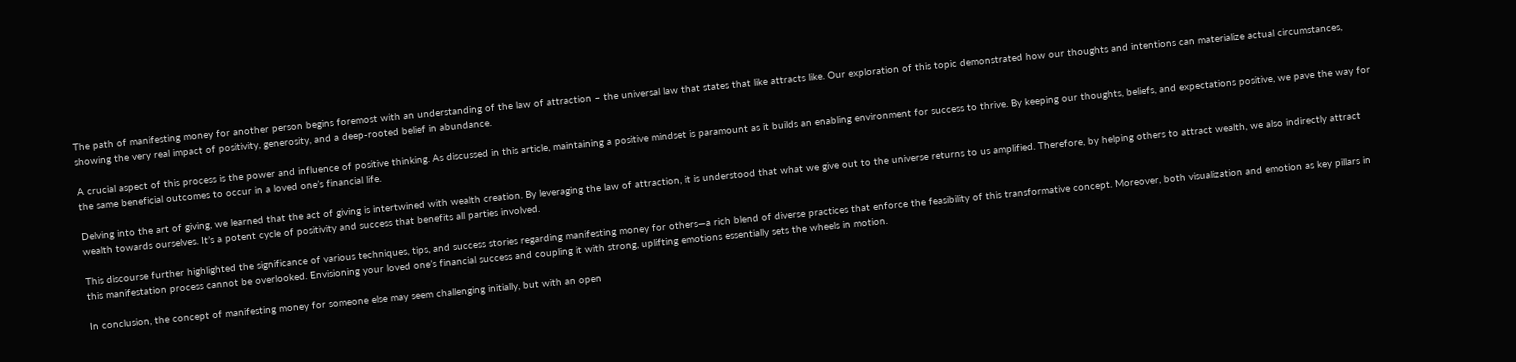The path of manifesting money for another person begins foremost with an understanding of the law of attraction – the universal law that states that like attracts like. Our exploration of this topic demonstrated how our thoughts and intentions can materialize actual circumstances, showing the very real impact of positivity, generosity, and a deep-rooted belief in abundance.

A crucial aspect of this process is the power and influence of positive thinking. As discussed in this article, maintaining a positive mindset is paramount as it builds an enabling environment for success to thrive. By keeping our thoughts, beliefs, and expectations positive, we pave the way for the same beneficial outcomes to occur in a loved one’s financial life.

Delving into the art of giving, we learned that the act of giving is intertwined with wealth creation. By leveraging the law of attraction, it is understood that what we give out to the universe returns to us amplified. Therefore, by helping others to attract wealth, we also indirectly attract wealth towards ourselves. It’s a potent cycle of positivity and success that benefits all parties involved.

This discourse further highlighted the significance of various techniques, tips, and success stories regarding manifesting money for others—a rich blend of diverse practices that enforce the feasibility of this transformative concept. Moreover, both visualization and emotion as key pillars in this manifestation process cannot be overlooked. Envisioning your loved one’s financial success and coupling it with strong, uplifting emotions essentially sets the wheels in motion.

In conclusion, the concept of manifesting money for someone else may seem challenging initially, but with an open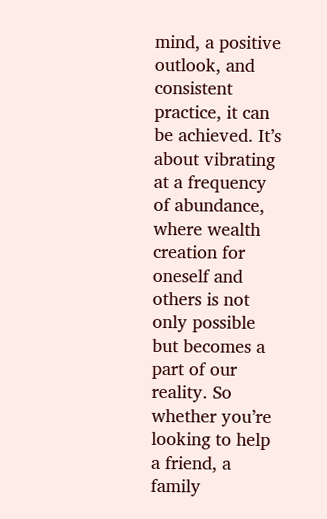mind, a positive outlook, and consistent practice, it can be achieved. It’s about vibrating at a frequency of abundance, where wealth creation for oneself and others is not only possible but becomes a part of our reality. So whether you’re looking to help a friend, a family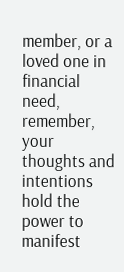member, or a loved one in financial need, remember, your thoughts and intentions hold the power to manifest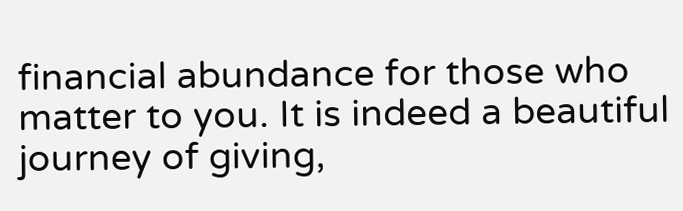financial abundance for those who matter to you. It is indeed a beautiful journey of giving,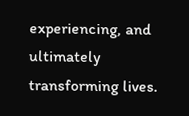experiencing, and ultimately transforming lives.